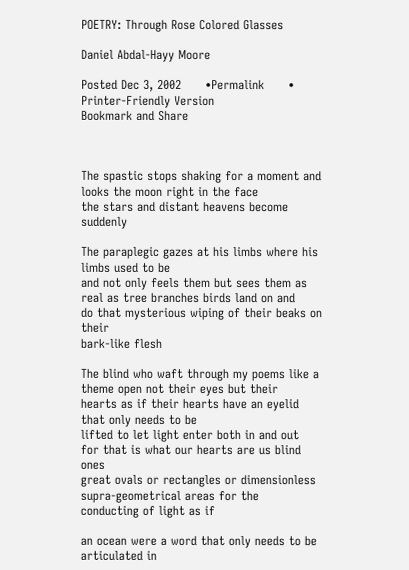POETRY: Through Rose Colored Glasses

Daniel Abdal-Hayy Moore

Posted Dec 3, 2002      •Permalink      • Printer-Friendly Version
Bookmark and Share



The spastic stops shaking for a moment and
looks the moon right in the face
the stars and distant heavens become suddenly

The paraplegic gazes at his limbs where his limbs used to be
and not only feels them but sees them as
real as tree branches birds land on and
do that mysterious wiping of their beaks on their
bark-like flesh

The blind who waft through my poems like a
theme open not their eyes but their
hearts as if their hearts have an eyelid that only needs to be
lifted to let light enter both in and out
for that is what our hearts are us blind ones
great ovals or rectangles or dimensionless
supra-geometrical areas for the
conducting of light as if

an ocean were a word that only needs to be
articulated in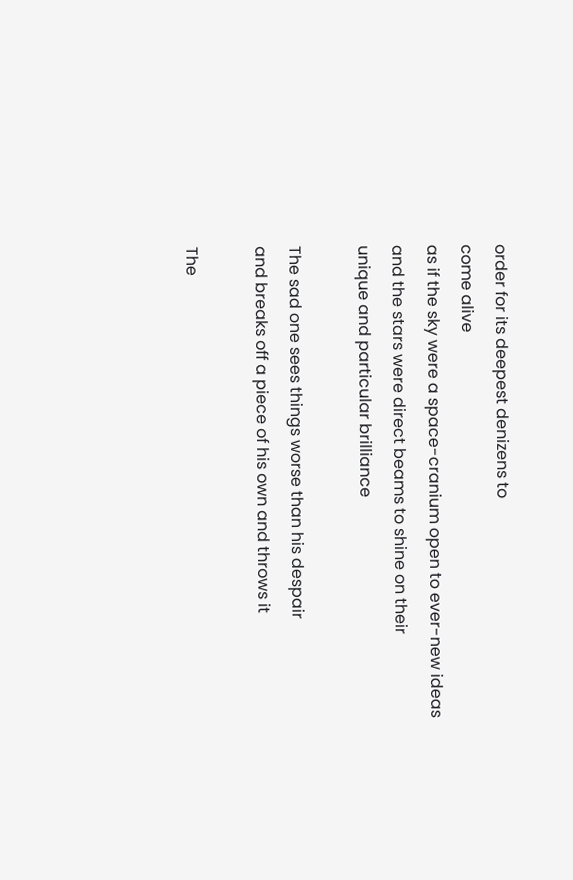order for its deepest denizens to
come alive
as if the sky were a space-cranium open to ever-new ideas
and the stars were direct beams to shine on their
unique and particular brilliance

The sad one sees things worse than his despair
and breaks off a piece of his own and throws it

The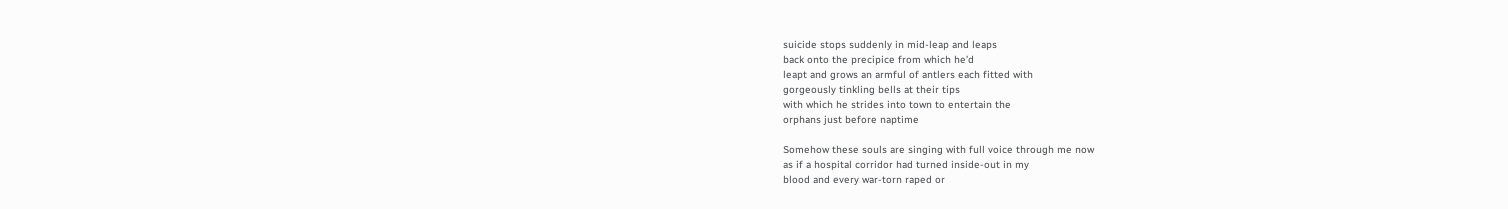suicide stops suddenly in mid-leap and leaps
back onto the precipice from which he’d
leapt and grows an armful of antlers each fitted with
gorgeously tinkling bells at their tips
with which he strides into town to entertain the
orphans just before naptime

Somehow these souls are singing with full voice through me now
as if a hospital corridor had turned inside-out in my
blood and every war-torn raped or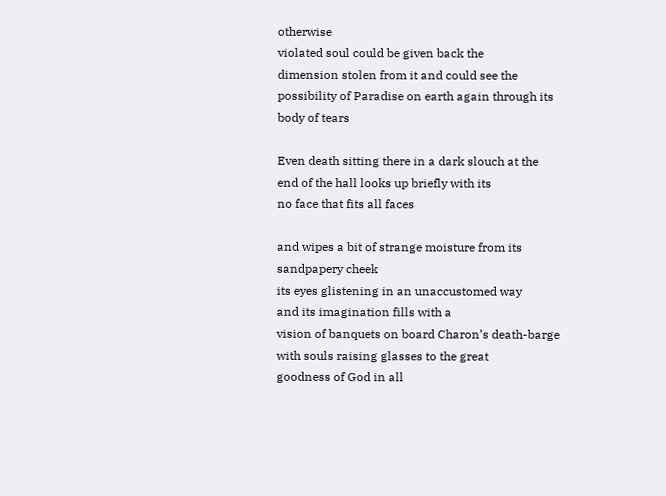otherwise
violated soul could be given back the
dimension stolen from it and could see the
possibility of Paradise on earth again through its
body of tears

Even death sitting there in a dark slouch at the
end of the hall looks up briefly with its
no face that fits all faces

and wipes a bit of strange moisture from its
sandpapery cheek
its eyes glistening in an unaccustomed way
and its imagination fills with a
vision of banquets on board Charon’s death-barge
with souls raising glasses to the great
goodness of God in all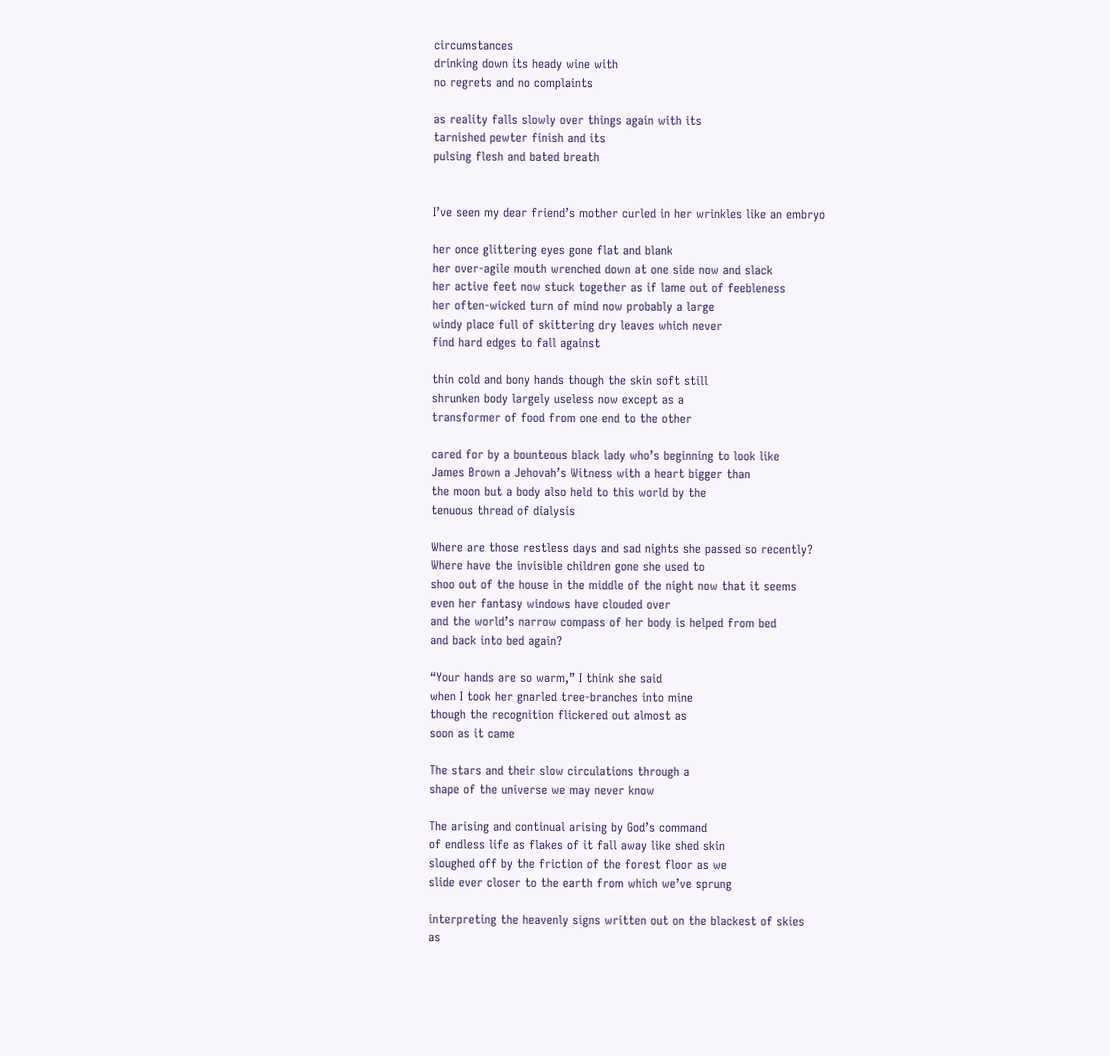circumstances
drinking down its heady wine with
no regrets and no complaints

as reality falls slowly over things again with its
tarnished pewter finish and its
pulsing flesh and bated breath


I’ve seen my dear friend’s mother curled in her wrinkles like an embryo

her once glittering eyes gone flat and blank
her over-agile mouth wrenched down at one side now and slack
her active feet now stuck together as if lame out of feebleness
her often-wicked turn of mind now probably a large
windy place full of skittering dry leaves which never
find hard edges to fall against

thin cold and bony hands though the skin soft still
shrunken body largely useless now except as a
transformer of food from one end to the other

cared for by a bounteous black lady who’s beginning to look like
James Brown a Jehovah’s Witness with a heart bigger than
the moon but a body also held to this world by the
tenuous thread of dialysis

Where are those restless days and sad nights she passed so recently?
Where have the invisible children gone she used to
shoo out of the house in the middle of the night now that it seems
even her fantasy windows have clouded over
and the world’s narrow compass of her body is helped from bed
and back into bed again?

“Your hands are so warm,” I think she said
when I took her gnarled tree-branches into mine
though the recognition flickered out almost as
soon as it came

The stars and their slow circulations through a
shape of the universe we may never know

The arising and continual arising by God’s command
of endless life as flakes of it fall away like shed skin
sloughed off by the friction of the forest floor as we
slide ever closer to the earth from which we’ve sprung

interpreting the heavenly signs written out on the blackest of skies
as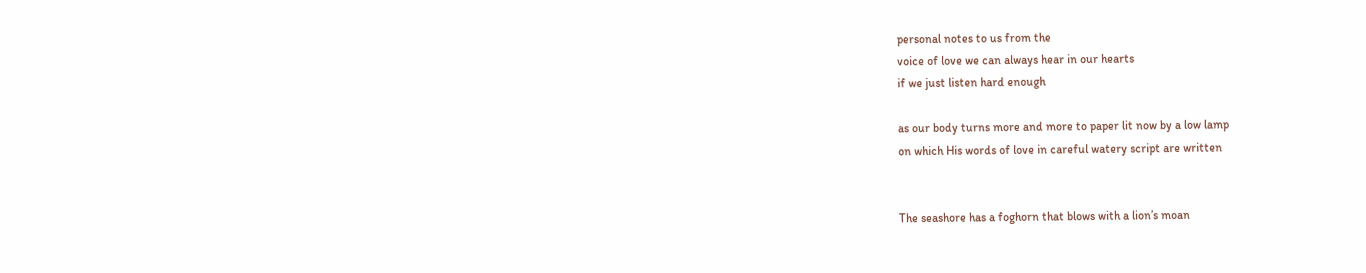personal notes to us from the
voice of love we can always hear in our hearts
if we just listen hard enough

as our body turns more and more to paper lit now by a low lamp
on which His words of love in careful watery script are written


The seashore has a foghorn that blows with a lion’s moan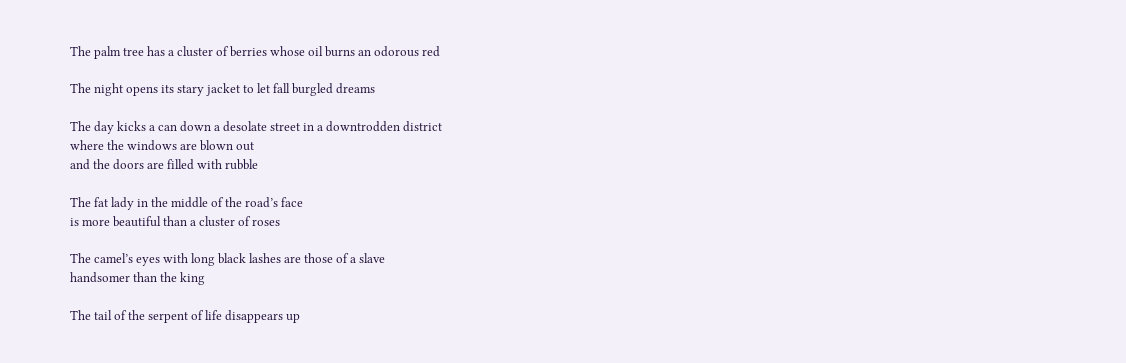The palm tree has a cluster of berries whose oil burns an odorous red

The night opens its stary jacket to let fall burgled dreams

The day kicks a can down a desolate street in a downtrodden district
where the windows are blown out
and the doors are filled with rubble

The fat lady in the middle of the road’s face
is more beautiful than a cluster of roses

The camel’s eyes with long black lashes are those of a slave
handsomer than the king

The tail of the serpent of life disappears up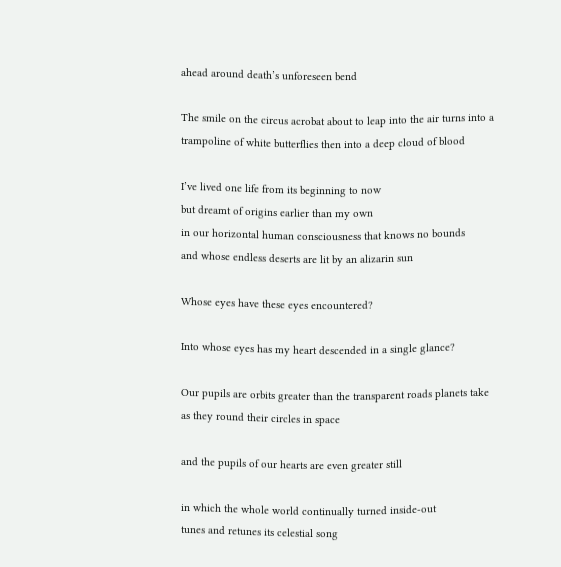ahead around death’s unforeseen bend

The smile on the circus acrobat about to leap into the air turns into a
trampoline of white butterflies then into a deep cloud of blood

I’ve lived one life from its beginning to now
but dreamt of origins earlier than my own
in our horizontal human consciousness that knows no bounds
and whose endless deserts are lit by an alizarin sun

Whose eyes have these eyes encountered?

Into whose eyes has my heart descended in a single glance?

Our pupils are orbits greater than the transparent roads planets take
as they round their circles in space

and the pupils of our hearts are even greater still

in which the whole world continually turned inside-out
tunes and retunes its celestial song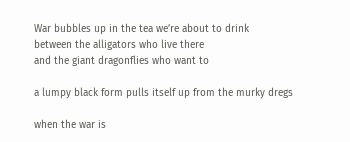War bubbles up in the tea we’re about to drink
between the alligators who live there
and the giant dragonflies who want to

a lumpy black form pulls itself up from the murky dregs

when the war is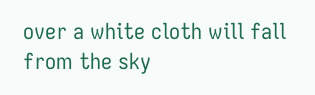over a white cloth will fall from the sky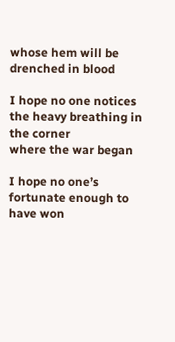whose hem will be drenched in blood

I hope no one notices the heavy breathing in the corner
where the war began

I hope no one’s fortunate enough to have won